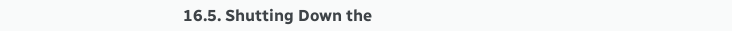16.5. Shutting Down the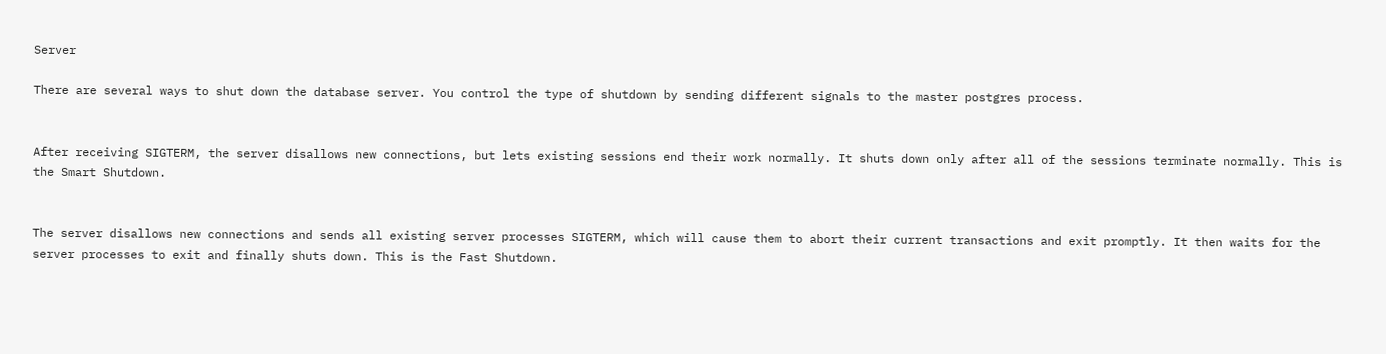Server

There are several ways to shut down the database server. You control the type of shutdown by sending different signals to the master postgres process.


After receiving SIGTERM, the server disallows new connections, but lets existing sessions end their work normally. It shuts down only after all of the sessions terminate normally. This is the Smart Shutdown.


The server disallows new connections and sends all existing server processes SIGTERM, which will cause them to abort their current transactions and exit promptly. It then waits for the server processes to exit and finally shuts down. This is the Fast Shutdown.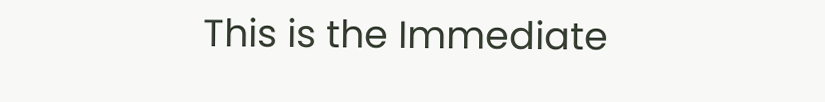This is the Immediate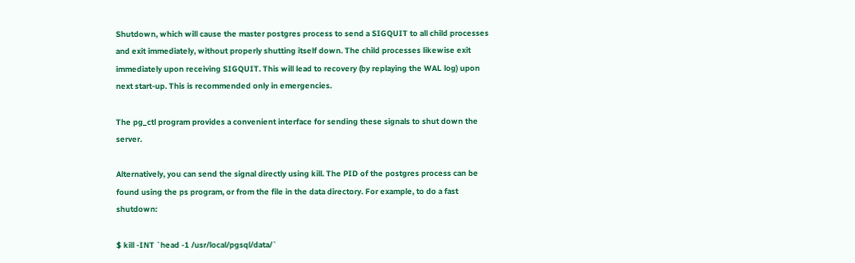Shutdown, which will cause the master postgres process to send a SIGQUIT to all child processes and exit immediately, without properly shutting itself down. The child processes likewise exit immediately upon receiving SIGQUIT. This will lead to recovery (by replaying the WAL log) upon next start-up. This is recommended only in emergencies.

The pg_ctl program provides a convenient interface for sending these signals to shut down the server.

Alternatively, you can send the signal directly using kill. The PID of the postgres process can be found using the ps program, or from the file in the data directory. For example, to do a fast shutdown:

$ kill -INT `head -1 /usr/local/pgsql/data/`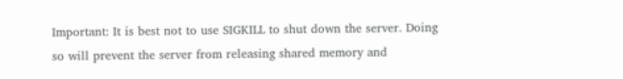Important: It is best not to use SIGKILL to shut down the server. Doing so will prevent the server from releasing shared memory and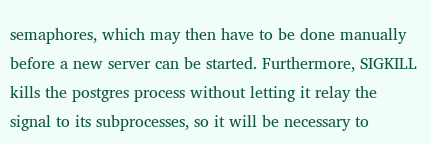semaphores, which may then have to be done manually before a new server can be started. Furthermore, SIGKILL kills the postgres process without letting it relay the signal to its subprocesses, so it will be necessary to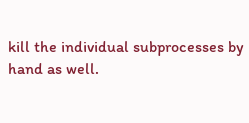kill the individual subprocesses by hand as well.